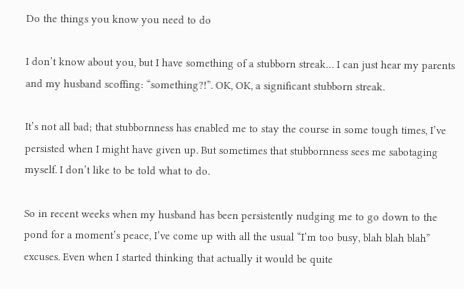Do the things you know you need to do

I don’t know about you, but I have something of a stubborn streak… I can just hear my parents and my husband scoffing: “something?!”. OK, OK, a significant stubborn streak.

It’s not all bad; that stubbornness has enabled me to stay the course in some tough times, I’ve persisted when I might have given up. But sometimes that stubbornness sees me sabotaging myself. I don’t like to be told what to do.

So in recent weeks when my husband has been persistently nudging me to go down to the pond for a moment’s peace, I’ve come up with all the usual “I’m too busy, blah blah blah” excuses. Even when I started thinking that actually it would be quite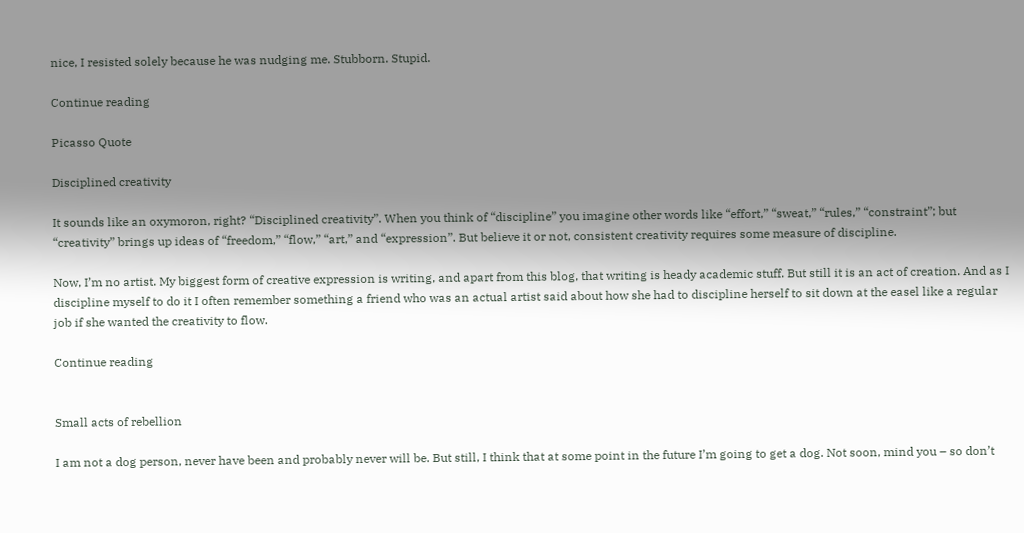nice, I resisted solely because he was nudging me. Stubborn. Stupid.

Continue reading

Picasso Quote

Disciplined creativity

It sounds like an oxymoron, right? “Disciplined creativity”. When you think of “discipline” you imagine other words like “effort,” “sweat,” “rules,” “constraint”; but “creativity” brings up ideas of “freedom,” “flow,” “art,” and “expression”. But believe it or not, consistent creativity requires some measure of discipline.

Now, I’m no artist. My biggest form of creative expression is writing, and apart from this blog, that writing is heady academic stuff. But still it is an act of creation. And as I discipline myself to do it I often remember something a friend who was an actual artist said about how she had to discipline herself to sit down at the easel like a regular job if she wanted the creativity to flow.

Continue reading


Small acts of rebellion

I am not a dog person, never have been and probably never will be. But still, I think that at some point in the future I’m going to get a dog. Not soon, mind you – so don’t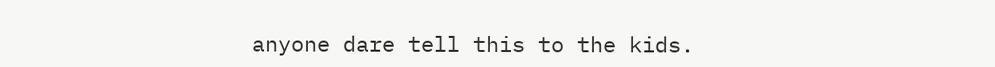anyone dare tell this to the kids.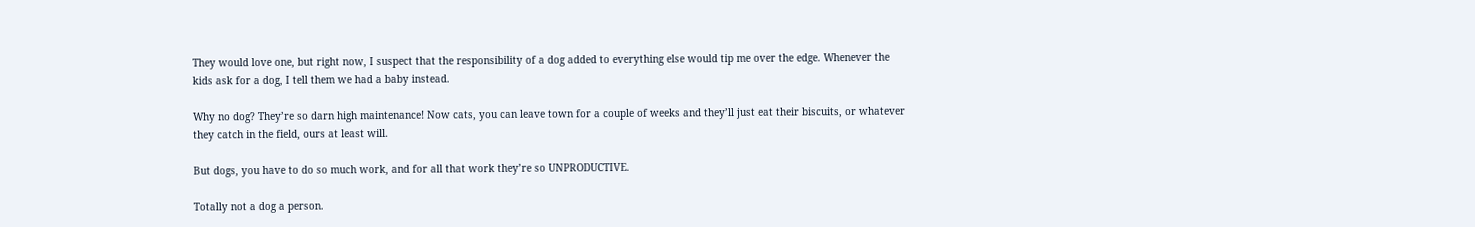They would love one, but right now, I suspect that the responsibility of a dog added to everything else would tip me over the edge. Whenever the kids ask for a dog, I tell them we had a baby instead.

Why no dog? They’re so darn high maintenance! Now cats, you can leave town for a couple of weeks and they’ll just eat their biscuits, or whatever they catch in the field, ours at least will.

But dogs, you have to do so much work, and for all that work they’re so UNPRODUCTIVE.

Totally not a dog a person.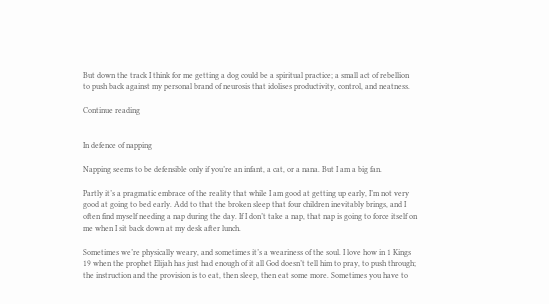But down the track I think for me getting a dog could be a spiritual practice; a small act of rebellion to push back against my personal brand of neurosis that idolises productivity, control, and neatness.

Continue reading


In defence of napping

Napping seems to be defensible only if you’re an infant, a cat, or a nana. But I am a big fan.

Partly it’s a pragmatic embrace of the reality that while I am good at getting up early, I’m not very good at going to bed early. Add to that the broken sleep that four children inevitably brings, and I often find myself needing a nap during the day. If I don’t take a nap, that nap is going to force itself on me when I sit back down at my desk after lunch.

Sometimes we’re physically weary, and sometimes it’s a weariness of the soul. I love how in 1 Kings 19 when the prophet Elijah has just had enough of it all God doesn’t tell him to pray, to push through; the instruction and the provision is to eat, then sleep, then eat some more. Sometimes you have to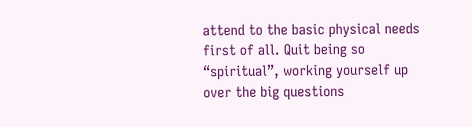attend to the basic physical needs first of all. Quit being so “spiritual”, working yourself up over the big questions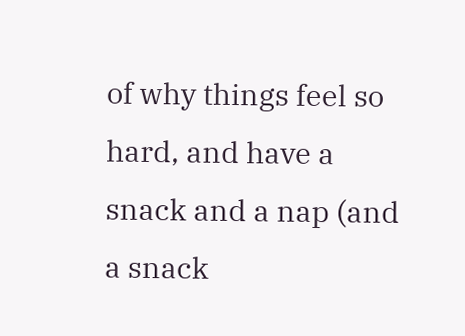of why things feel so hard, and have a snack and a nap (and a snack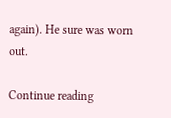again). He sure was worn out.

Continue reading